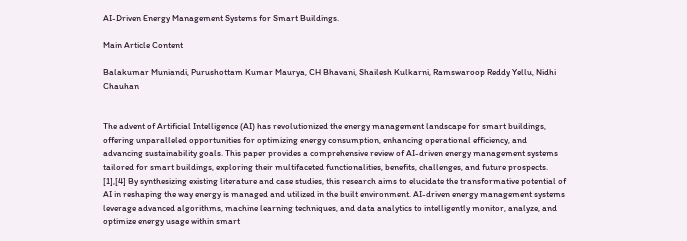AI-Driven Energy Management Systems for Smart Buildings.

Main Article Content

Balakumar Muniandi, Purushottam Kumar Maurya, CH Bhavani, Shailesh Kulkarni, Ramswaroop Reddy Yellu, Nidhi Chauhan


The advent of Artificial Intelligence (AI) has revolutionized the energy management landscape for smart buildings, offering unparalleled opportunities for optimizing energy consumption, enhancing operational efficiency, and advancing sustainability goals. This paper provides a comprehensive review of AI-driven energy management systems tailored for smart buildings, exploring their multifaceted functionalities, benefits, challenges, and future prospects. [1],[4] By synthesizing existing literature and case studies, this research aims to elucidate the transformative potential of AI in reshaping the way energy is managed and utilized in the built environment. AI-driven energy management systems leverage advanced algorithms, machine learning techniques, and data analytics to intelligently monitor, analyze, and optimize energy usage within smart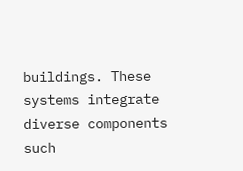buildings. These systems integrate diverse components such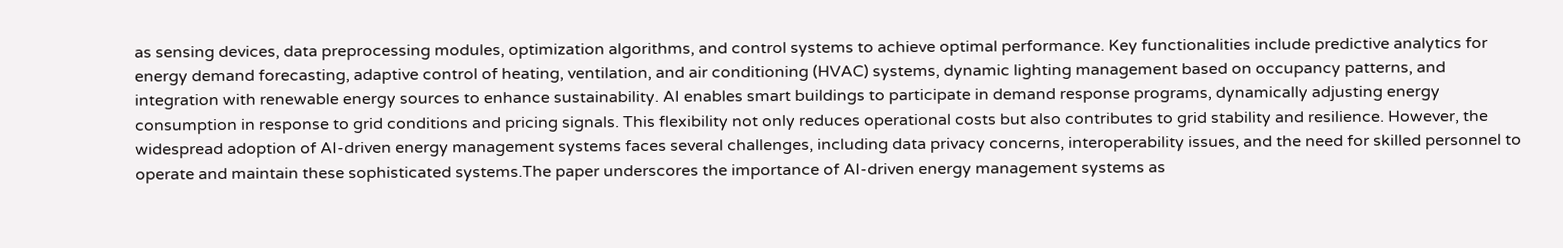as sensing devices, data preprocessing modules, optimization algorithms, and control systems to achieve optimal performance. Key functionalities include predictive analytics for energy demand forecasting, adaptive control of heating, ventilation, and air conditioning (HVAC) systems, dynamic lighting management based on occupancy patterns, and integration with renewable energy sources to enhance sustainability. AI enables smart buildings to participate in demand response programs, dynamically adjusting energy consumption in response to grid conditions and pricing signals. This flexibility not only reduces operational costs but also contributes to grid stability and resilience. However, the widespread adoption of AI-driven energy management systems faces several challenges, including data privacy concerns, interoperability issues, and the need for skilled personnel to operate and maintain these sophisticated systems.The paper underscores the importance of AI-driven energy management systems as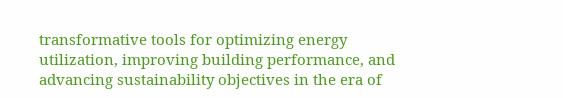transformative tools for optimizing energy utilization, improving building performance, and advancing sustainability objectives in the era of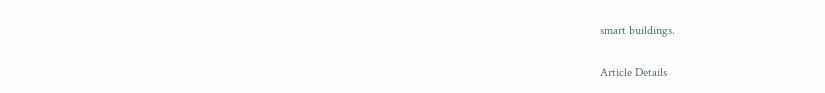smart buildings.


Article Details